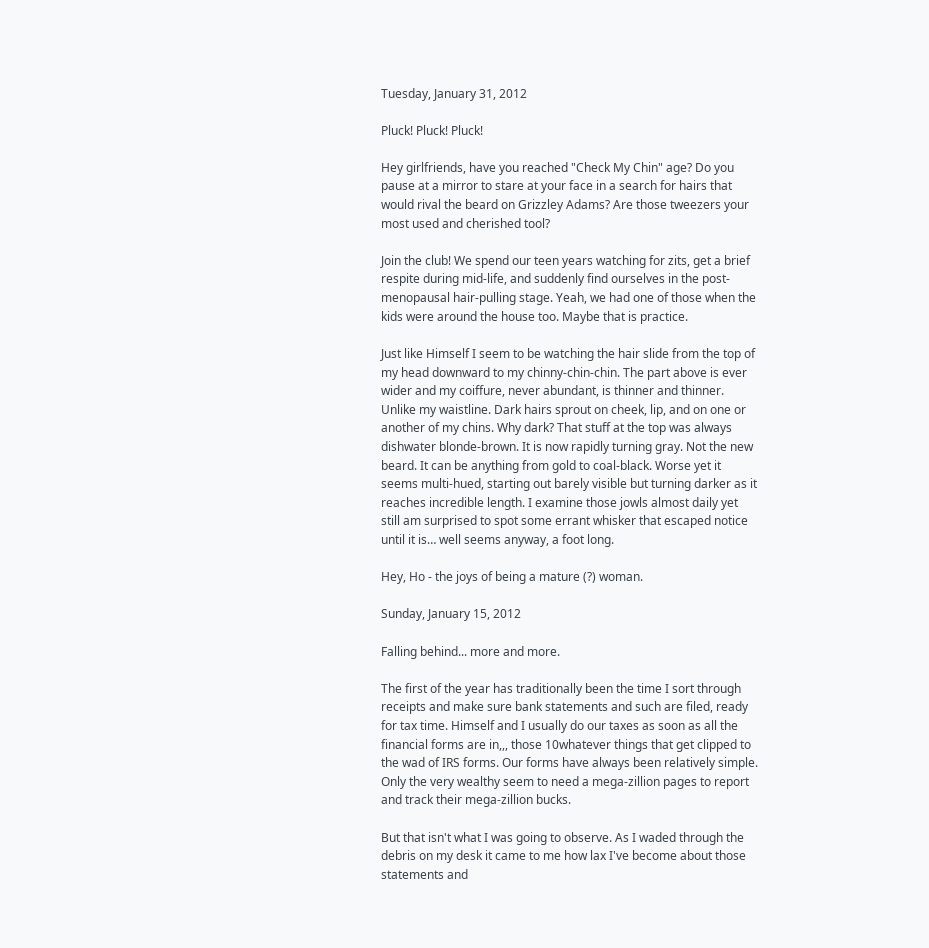Tuesday, January 31, 2012

Pluck! Pluck! Pluck!

Hey girlfriends, have you reached "Check My Chin" age? Do you pause at a mirror to stare at your face in a search for hairs that would rival the beard on Grizzley Adams? Are those tweezers your most used and cherished tool?

Join the club! We spend our teen years watching for zits, get a brief respite during mid-life, and suddenly find ourselves in the post-menopausal hair-pulling stage. Yeah, we had one of those when the kids were around the house too. Maybe that is practice.

Just like Himself I seem to be watching the hair slide from the top of my head downward to my chinny-chin-chin. The part above is ever wider and my coiffure, never abundant, is thinner and thinner. Unlike my waistline. Dark hairs sprout on cheek, lip, and on one or another of my chins. Why dark? That stuff at the top was always dishwater blonde-brown. It is now rapidly turning gray. Not the new beard. It can be anything from gold to coal-black. Worse yet it seems multi-hued, starting out barely visible but turning darker as it reaches incredible length. I examine those jowls almost daily yet still am surprised to spot some errant whisker that escaped notice until it is… well seems anyway, a foot long.

Hey, Ho - the joys of being a mature (?) woman.

Sunday, January 15, 2012

Falling behind... more and more.

The first of the year has traditionally been the time I sort through receipts and make sure bank statements and such are filed, ready for tax time. Himself and I usually do our taxes as soon as all the financial forms are in,,, those 10whatever things that get clipped to the wad of IRS forms. Our forms have always been relatively simple. Only the very wealthy seem to need a mega-zillion pages to report and track their mega-zillion bucks.

But that isn't what I was going to observe. As I waded through the debris on my desk it came to me how lax I've become about those statements and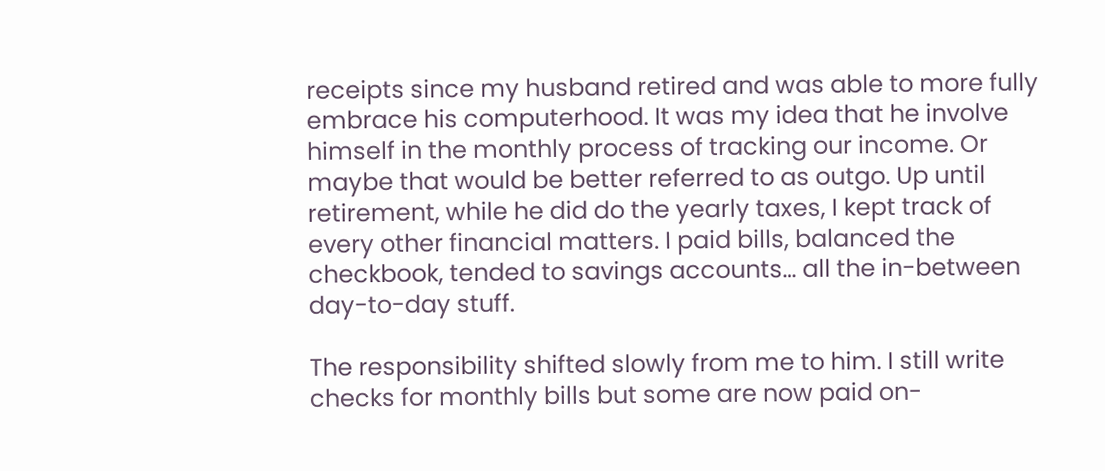receipts since my husband retired and was able to more fully embrace his computerhood. It was my idea that he involve himself in the monthly process of tracking our income. Or maybe that would be better referred to as outgo. Up until retirement, while he did do the yearly taxes, I kept track of every other financial matters. I paid bills, balanced the checkbook, tended to savings accounts… all the in-between day-to-day stuff.

The responsibility shifted slowly from me to him. I still write checks for monthly bills but some are now paid on-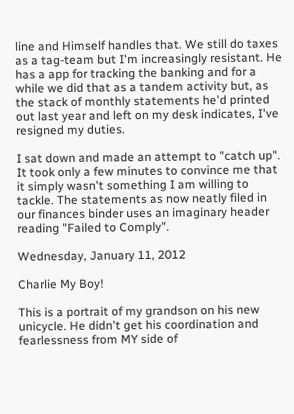line and Himself handles that. We still do taxes as a tag-team but I'm increasingly resistant. He has a app for tracking the banking and for a while we did that as a tandem activity but, as the stack of monthly statements he'd printed out last year and left on my desk indicates, I've resigned my duties.

I sat down and made an attempt to "catch up". It took only a few minutes to convince me that it simply wasn't something I am willing to tackle. The statements as now neatly filed in our finances binder uses an imaginary header reading "Failed to Comply".

Wednesday, January 11, 2012

Charlie My Boy!

This is a portrait of my grandson on his new unicycle. He didn't get his coordination and fearlessness from MY side of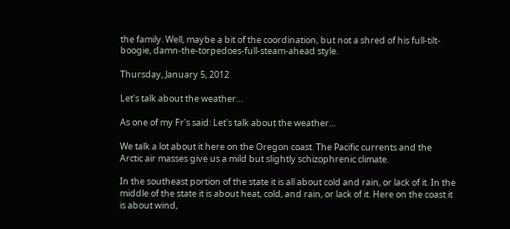the family. Well, maybe a bit of the coordination, but not a shred of his full-tilt-boogie, damn-the-torpedoes-full-steam-ahead style.

Thursday, January 5, 2012

Let's talk about the weather…

As one of my Fr's said: Let's talk about the weather…

We talk a lot about it here on the Oregon coast. The Pacific currents and the Arctic air masses give us a mild but slightly schizophrenic climate.

In the southeast portion of the state it is all about cold and rain, or lack of it. In the middle of the state it is about heat, cold, and rain, or lack of it. Here on the coast it is about wind,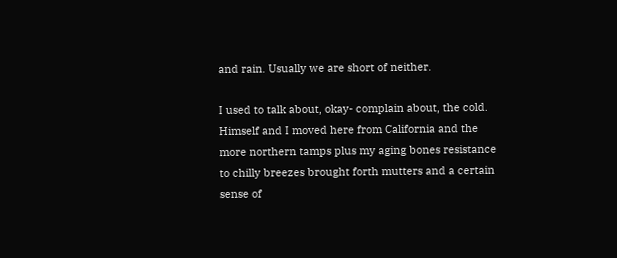and rain. Usually we are short of neither.

I used to talk about, okay- complain about, the cold. Himself and I moved here from California and the more northern tamps plus my aging bones resistance to chilly breezes brought forth mutters and a certain sense of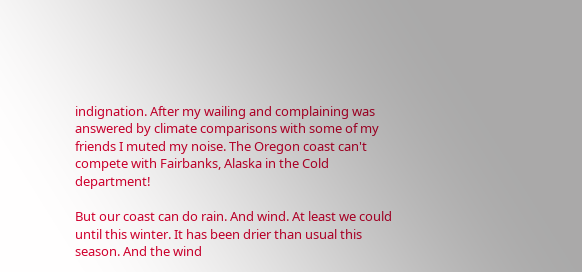indignation. After my wailing and complaining was answered by climate comparisons with some of my friends I muted my noise. The Oregon coast can't compete with Fairbanks, Alaska in the Cold department!

But our coast can do rain. And wind. At least we could until this winter. It has been drier than usual this season. And the wind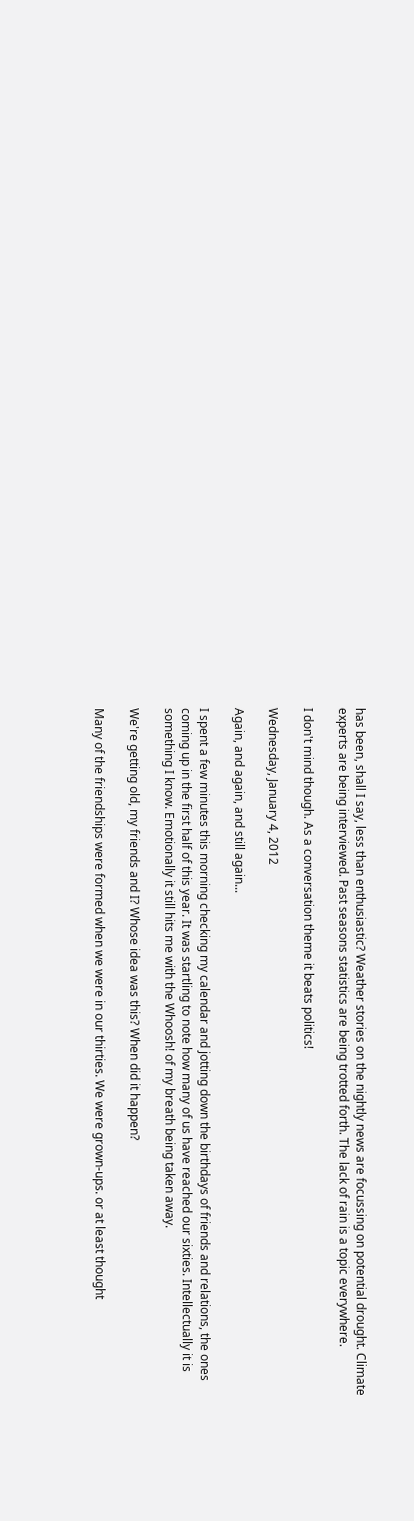has been, shall I say, less than enthusiastic? Weather stories on the nightly news are focussing on potential drought. Climate experts are being interviewed. Past seasons statistics are being trotted forth. The lack of rain is a topic everywhere.

I don't mind though. As a conversation theme it beats politics!

Wednesday, January 4, 2012

Again, and again, and still again...

I spent a few minutes this morning checking my calendar and jotting down the birthdays of friends and relations, the ones coming up in the first half of this year. It was startling to note how many of us have reached our sixties. Intellectually it is something I know. Emotionally it still hits me with the Whoosh! of my breath being taken away.

We're getting old, my friends and I? Whose idea was this? When did it happen?

Many of the friendships were formed when we were in our thirties. We were grown-ups. or at least thought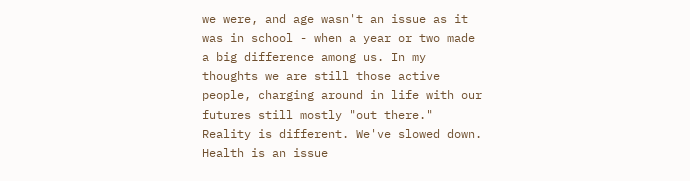we were, and age wasn't an issue as it was in school - when a year or two made a big difference among us. In my thoughts we are still those active people, charging around in life with our futures still mostly "out there." Reality is different. We've slowed down. Health is an issue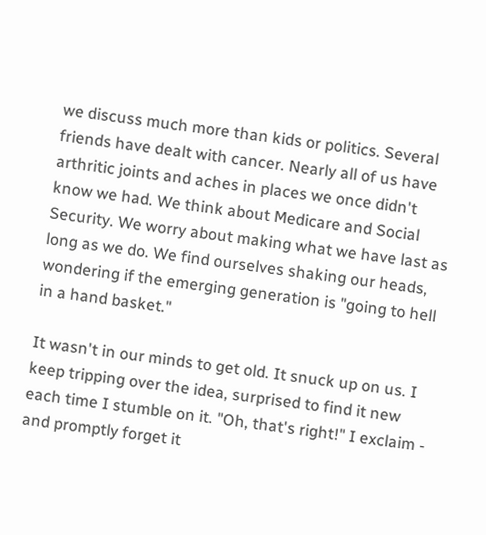we discuss much more than kids or politics. Several friends have dealt with cancer. Nearly all of us have arthritic joints and aches in places we once didn't know we had. We think about Medicare and Social Security. We worry about making what we have last as long as we do. We find ourselves shaking our heads, wondering if the emerging generation is "going to hell in a hand basket."

It wasn't in our minds to get old. It snuck up on us. I keep tripping over the idea, surprised to find it new each time I stumble on it. "Oh, that's right!" I exclaim - and promptly forget it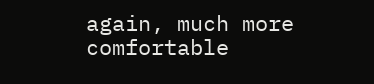again, much more comfortable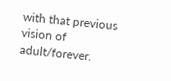with that previous vision of adult/forever.